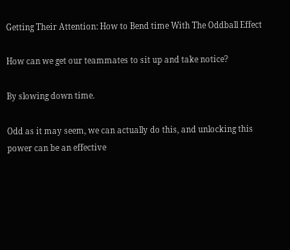Getting Their Attention: How to Bend time With The Oddball Effect

How can we get our teammates to sit up and take notice?

By slowing down time.

Odd as it may seem, we can actually do this, and unlocking this power can be an effective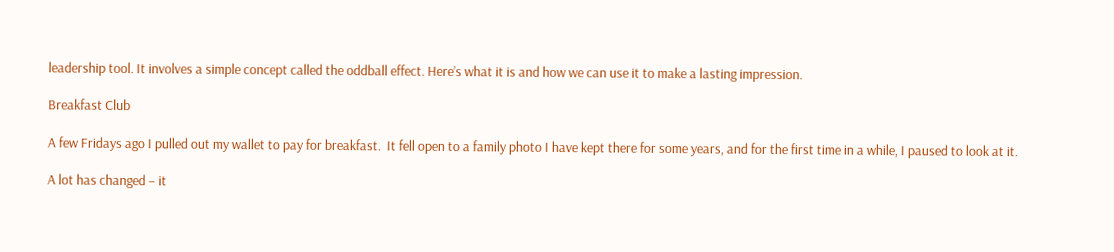leadership tool. It involves a simple concept called the oddball effect. Here’s what it is and how we can use it to make a lasting impression.

Breakfast Club

A few Fridays ago I pulled out my wallet to pay for breakfast.  It fell open to a family photo I have kept there for some years, and for the first time in a while, I paused to look at it.

A lot has changed – it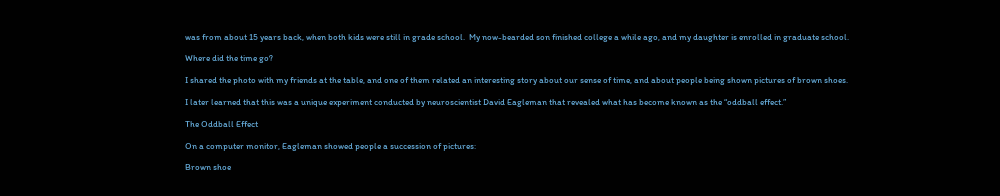was from about 15 years back, when both kids were still in grade school.  My now-bearded son finished college a while ago, and my daughter is enrolled in graduate school.

Where did the time go?

I shared the photo with my friends at the table, and one of them related an interesting story about our sense of time, and about people being shown pictures of brown shoes.

I later learned that this was a unique experiment conducted by neuroscientist David Eagleman that revealed what has become known as the “oddball effect.”

The Oddball Effect

On a computer monitor, Eagleman showed people a succession of pictures:

Brown shoe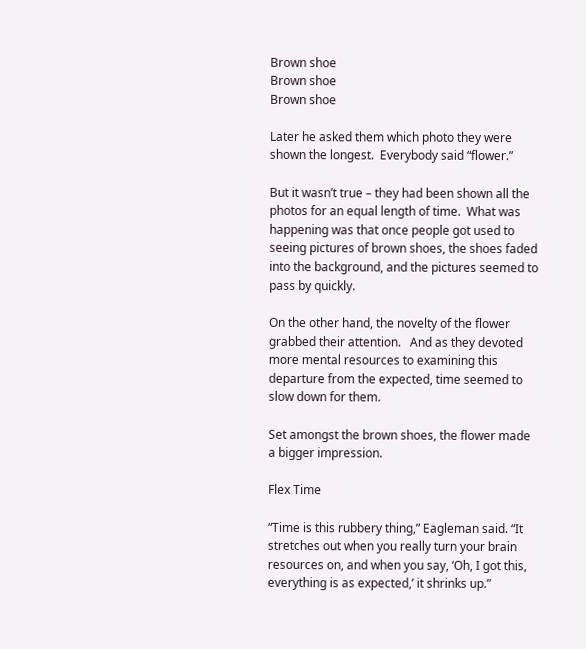Brown shoe
Brown shoe
Brown shoe

Later he asked them which photo they were shown the longest.  Everybody said “flower.”

But it wasn’t true – they had been shown all the photos for an equal length of time.  What was happening was that once people got used to seeing pictures of brown shoes, the shoes faded into the background, and the pictures seemed to pass by quickly.

On the other hand, the novelty of the flower grabbed their attention.   And as they devoted more mental resources to examining this departure from the expected, time seemed to slow down for them.

Set amongst the brown shoes, the flower made a bigger impression.

Flex Time

“Time is this rubbery thing,” Eagleman said. “It stretches out when you really turn your brain resources on, and when you say, ‘Oh, I got this, everything is as expected,’ it shrinks up.”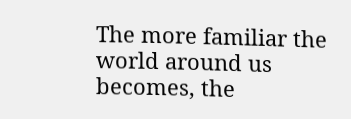The more familiar the world around us becomes, the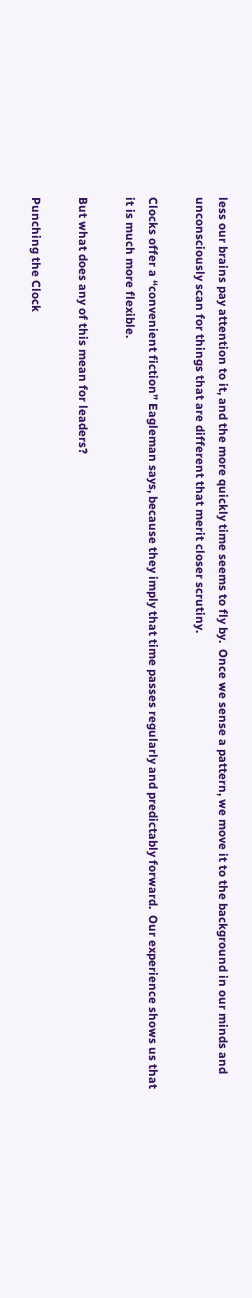less our brains pay attention to it, and the more quickly time seems to fly by.  Once we sense a pattern, we move it to the background in our minds and unconsciously scan for things that are different that merit closer scrutiny.

Clocks offer a “convenient fiction” Eagleman says, because they imply that time passes regularly and predictably forward.  Our experience shows us that it is much more flexible.

But what does any of this mean for leaders?

Punching the Clock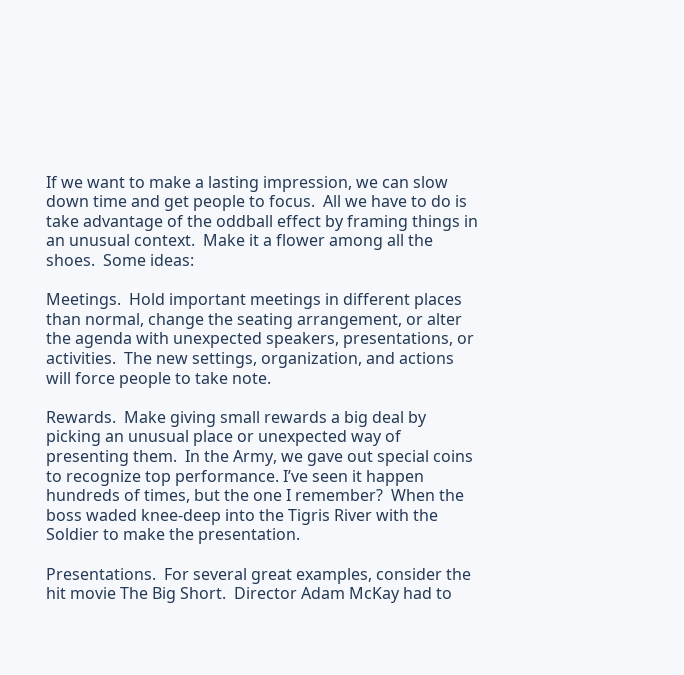If we want to make a lasting impression, we can slow down time and get people to focus.  All we have to do is take advantage of the oddball effect by framing things in an unusual context.  Make it a flower among all the shoes.  Some ideas:

Meetings.  Hold important meetings in different places than normal, change the seating arrangement, or alter the agenda with unexpected speakers, presentations, or activities.  The new settings, organization, and actions will force people to take note.

Rewards.  Make giving small rewards a big deal by picking an unusual place or unexpected way of presenting them.  In the Army, we gave out special coins to recognize top performance. I’ve seen it happen hundreds of times, but the one I remember?  When the boss waded knee-deep into the Tigris River with the Soldier to make the presentation.

Presentations.  For several great examples, consider the hit movie The Big Short.  Director Adam McKay had to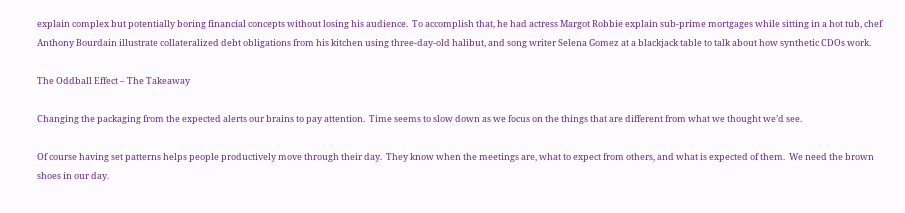explain complex but potentially boring financial concepts without losing his audience.  To accomplish that, he had actress Margot Robbie explain sub-prime mortgages while sitting in a hot tub, chef Anthony Bourdain illustrate collateralized debt obligations from his kitchen using three-day-old halibut, and song writer Selena Gomez at a blackjack table to talk about how synthetic CDOs work.

The Oddball Effect – The Takeaway

Changing the packaging from the expected alerts our brains to pay attention.  Time seems to slow down as we focus on the things that are different from what we thought we’d see.

Of course having set patterns helps people productively move through their day.  They know when the meetings are, what to expect from others, and what is expected of them.  We need the brown shoes in our day.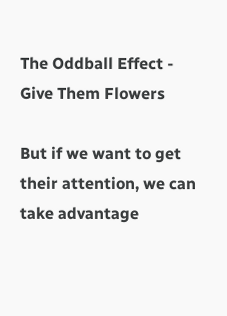The Oddball Effect - Give Them Flowers

But if we want to get their attention, we can take advantage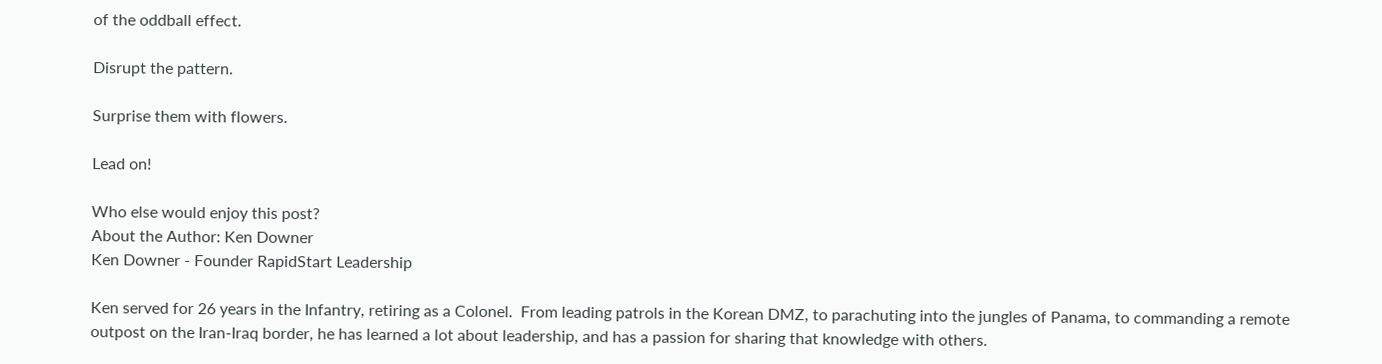of the oddball effect.

Disrupt the pattern.

Surprise them with flowers.

Lead on!

Who else would enjoy this post?
About the Author: Ken Downer
Ken Downer - Founder RapidStart Leadership

Ken served for 26 years in the Infantry, retiring as a Colonel.  From leading patrols in the Korean DMZ, to parachuting into the jungles of Panama, to commanding a remote outpost on the Iran-Iraq border, he has learned a lot about leadership, and has a passion for sharing that knowledge with others.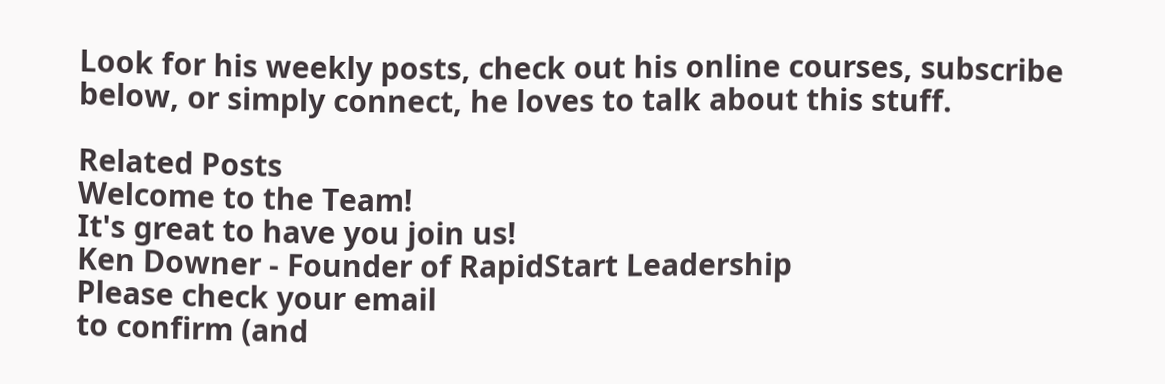Look for his weekly posts, check out his online courses, subscribe below, or simply connect, he loves to talk about this stuff.

Related Posts
Welcome to the Team!
It's great to have you join us!
Ken Downer - Founder of RapidStart Leadership
Please check your email
to confirm (and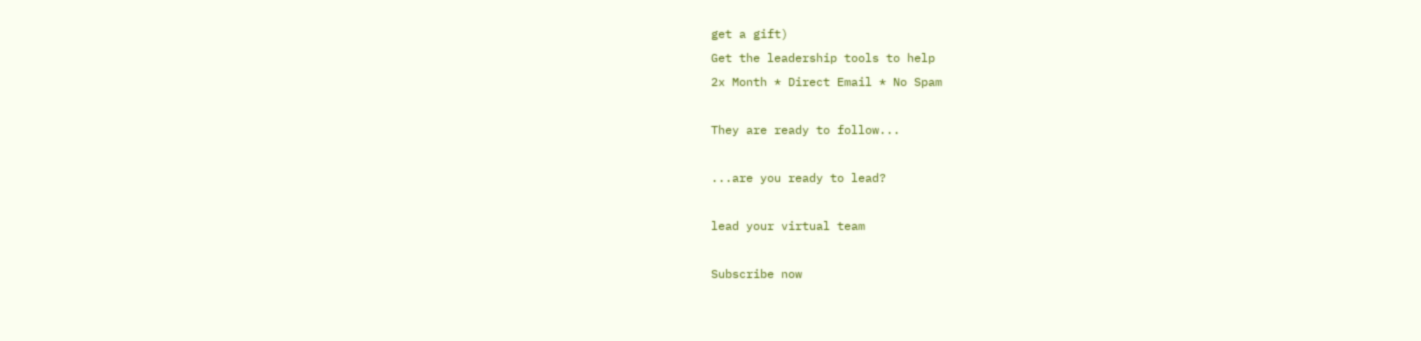get a gift)
Get the leadership tools to help
2x Month * Direct Email * No Spam

They are ready to follow...

...are you ready to lead?

lead your virtual team

Subscribe now